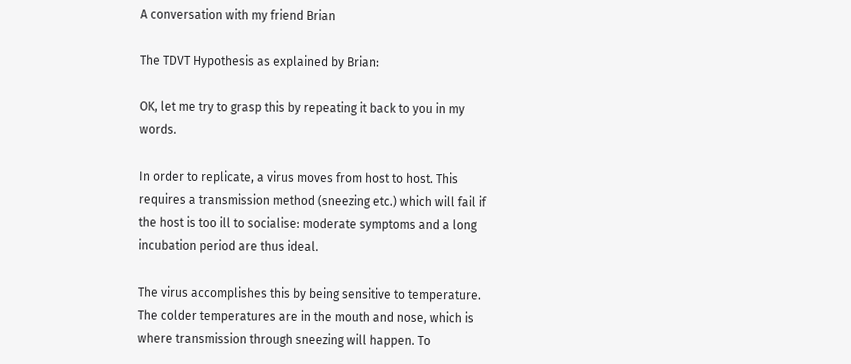A conversation with my friend Brian

The TDVT Hypothesis as explained by Brian:

OK, let me try to grasp this by repeating it back to you in my words.

In order to replicate, a virus moves from host to host. This requires a transmission method (sneezing etc.) which will fail if the host is too ill to socialise: moderate symptoms and a long incubation period are thus ideal.

The virus accomplishes this by being sensitive to temperature. The colder temperatures are in the mouth and nose, which is where transmission through sneezing will happen. To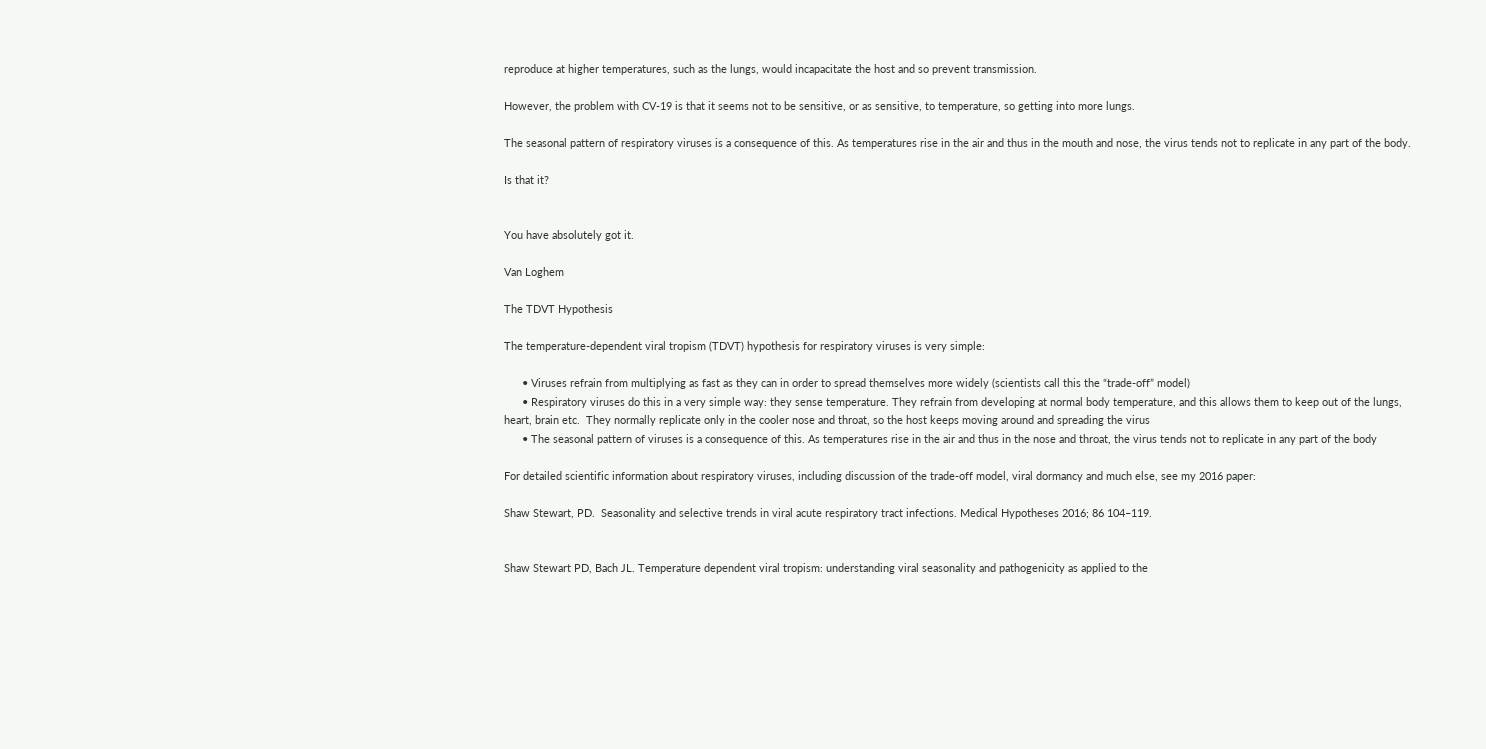reproduce at higher temperatures, such as the lungs, would incapacitate the host and so prevent transmission.

However, the problem with CV-19 is that it seems not to be sensitive, or as sensitive, to temperature, so getting into more lungs.

The seasonal pattern of respiratory viruses is a consequence of this. As temperatures rise in the air and thus in the mouth and nose, the virus tends not to replicate in any part of the body.

Is that it?


You have absolutely got it.

Van Loghem

The TDVT Hypothesis

The temperature-dependent viral tropism (TDVT) hypothesis for respiratory viruses is very simple:

      • Viruses refrain from multiplying as fast as they can in order to spread themselves more widely (scientists call this the “trade-off” model)
      • Respiratory viruses do this in a very simple way: they sense temperature. They refrain from developing at normal body temperature, and this allows them to keep out of the lungs, heart, brain etc.  They normally replicate only in the cooler nose and throat, so the host keeps moving around and spreading the virus
      • The seasonal pattern of viruses is a consequence of this. As temperatures rise in the air and thus in the nose and throat, the virus tends not to replicate in any part of the body

For detailed scientific information about respiratory viruses, including discussion of the trade-off model, viral dormancy and much else, see my 2016 paper:

Shaw Stewart, PD.  Seasonality and selective trends in viral acute respiratory tract infections. Medical Hypotheses 2016; 86 104–119.


Shaw Stewart PD, Bach JL. Temperature dependent viral tropism: understanding viral seasonality and pathogenicity as applied to the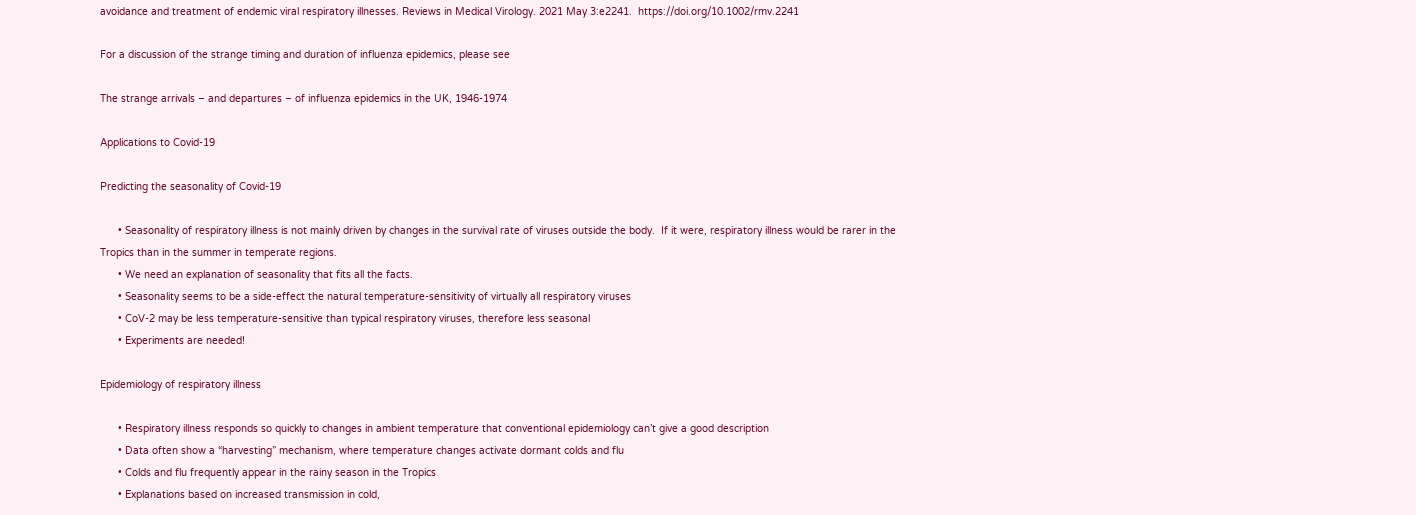avoidance and treatment of endemic viral respiratory illnesses. Reviews in Medical Virology. 2021 May 3:e2241.  https://doi.org/10.1002/rmv.2241

For a discussion of the strange timing and duration of influenza epidemics, please see

The strange arrivals – and departures – of influenza epidemics in the UK, 1946-1974

Applications to Covid-19

Predicting the seasonality of Covid-19

      • Seasonality of respiratory illness is not mainly driven by changes in the survival rate of viruses outside the body.  If it were, respiratory illness would be rarer in the Tropics than in the summer in temperate regions.
      • We need an explanation of seasonality that fits all the facts.
      • Seasonality seems to be a side-effect the natural temperature-sensitivity of virtually all respiratory viruses
      • CoV-2 may be less temperature-sensitive than typical respiratory viruses, therefore less seasonal
      • Experiments are needed!

Epidemiology of respiratory illness

      • Respiratory illness responds so quickly to changes in ambient temperature that conventional epidemiology can’t give a good description
      • Data often show a “harvesting” mechanism, where temperature changes activate dormant colds and flu
      • Colds and flu frequently appear in the rainy season in the Tropics
      • Explanations based on increased transmission in cold,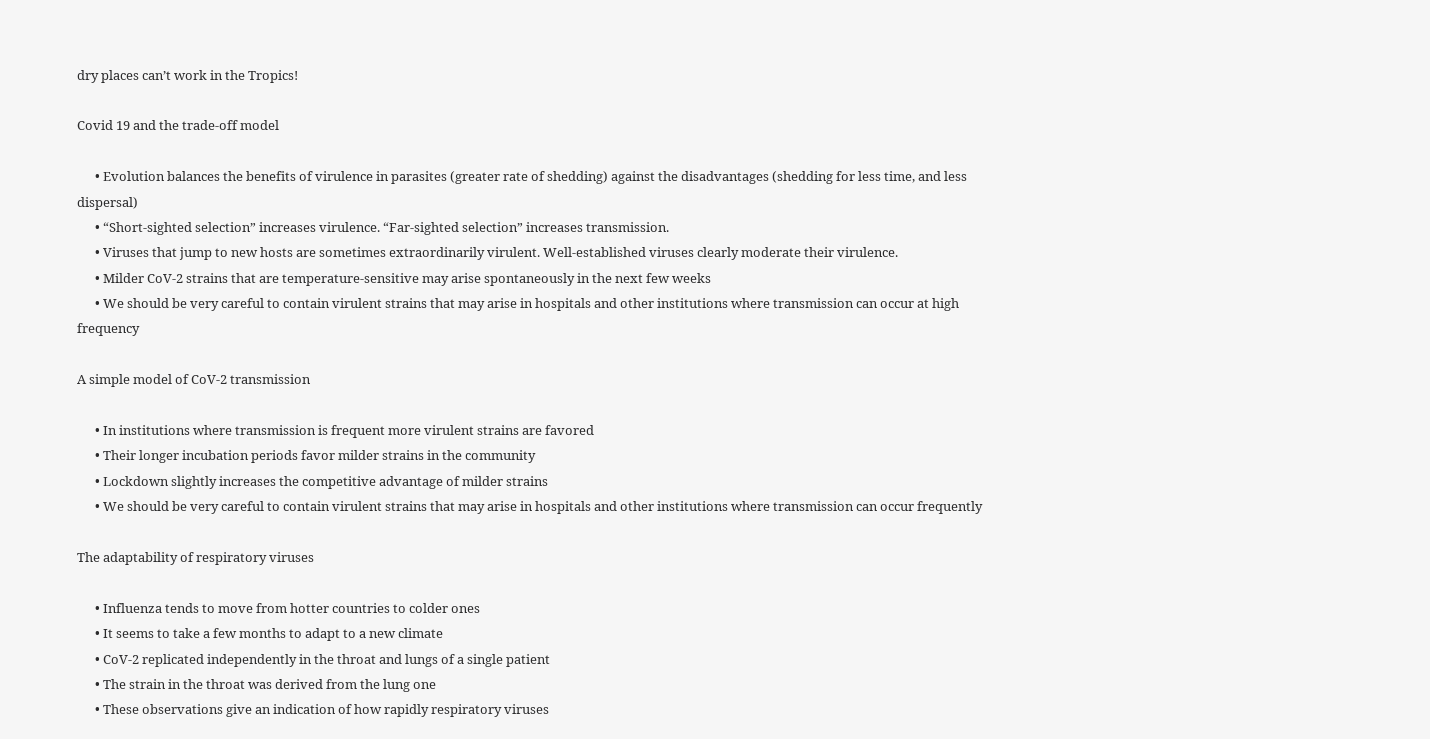dry places can’t work in the Tropics!

Covid 19 and the trade-off model

      • Evolution balances the benefits of virulence in parasites (greater rate of shedding) against the disadvantages (shedding for less time, and less dispersal)
      • “Short-sighted selection” increases virulence. “Far-sighted selection” increases transmission.
      • Viruses that jump to new hosts are sometimes extraordinarily virulent. Well-established viruses clearly moderate their virulence.
      • Milder CoV-2 strains that are temperature-sensitive may arise spontaneously in the next few weeks
      • We should be very careful to contain virulent strains that may arise in hospitals and other institutions where transmission can occur at high frequency

A simple model of CoV-2 transmission

      • In institutions where transmission is frequent more virulent strains are favored
      • Their longer incubation periods favor milder strains in the community
      • Lockdown slightly increases the competitive advantage of milder strains
      • We should be very careful to contain virulent strains that may arise in hospitals and other institutions where transmission can occur frequently

The adaptability of respiratory viruses

      • Influenza tends to move from hotter countries to colder ones
      • It seems to take a few months to adapt to a new climate
      • CoV-2 replicated independently in the throat and lungs of a single patient
      • The strain in the throat was derived from the lung one
      • These observations give an indication of how rapidly respiratory viruses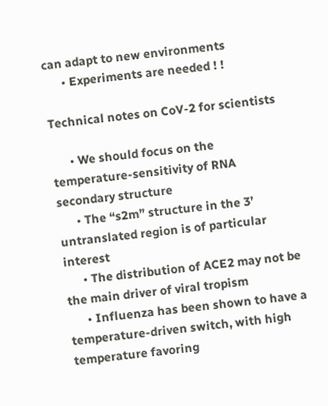can adapt to new environments
      • Experiments are needed ! !

Technical notes on CoV-2 for scientists

      • We should focus on the temperature-sensitivity of RNA secondary structure
      • The “s2m” structure in the 3’ untranslated region is of particular interest
      • The distribution of ACE2 may not be the main driver of viral tropism
      • Influenza has been shown to have a temperature-driven switch, with high temperature favoring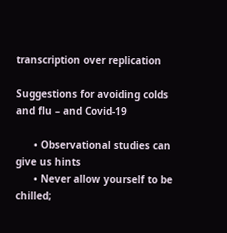transcription over replication

Suggestions for avoiding colds and flu – and Covid-19

      • Observational studies can give us hints
      • Never allow yourself to be chilled;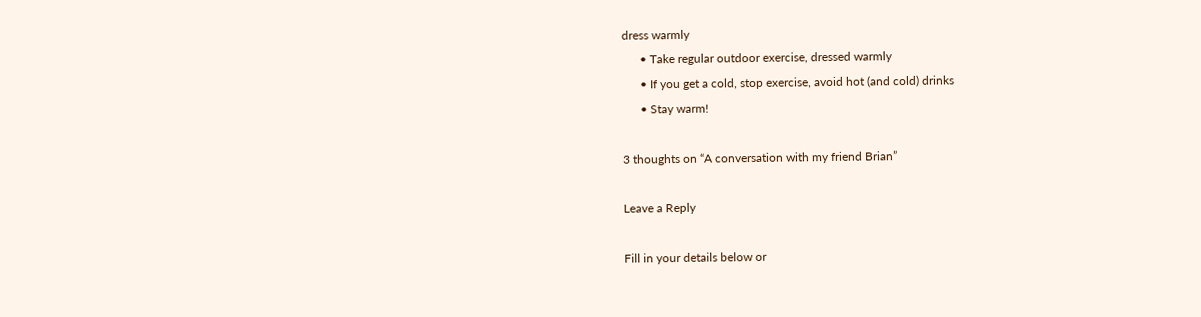dress warmly
      • Take regular outdoor exercise, dressed warmly
      • If you get a cold, stop exercise, avoid hot (and cold) drinks
      • Stay warm!

3 thoughts on “A conversation with my friend Brian”

Leave a Reply

Fill in your details below or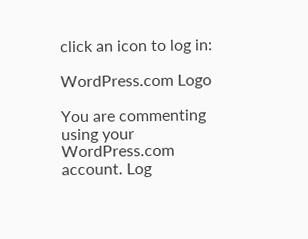click an icon to log in:

WordPress.com Logo

You are commenting using your WordPress.com account. Log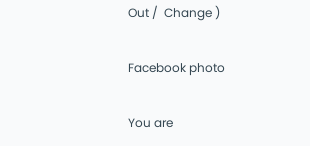Out /  Change )

Facebook photo

You are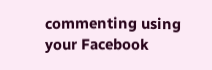commenting using your Facebook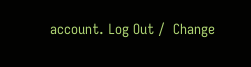account. Log Out /  Change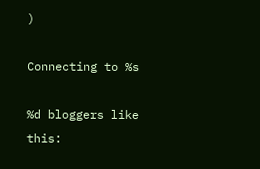)

Connecting to %s

%d bloggers like this: